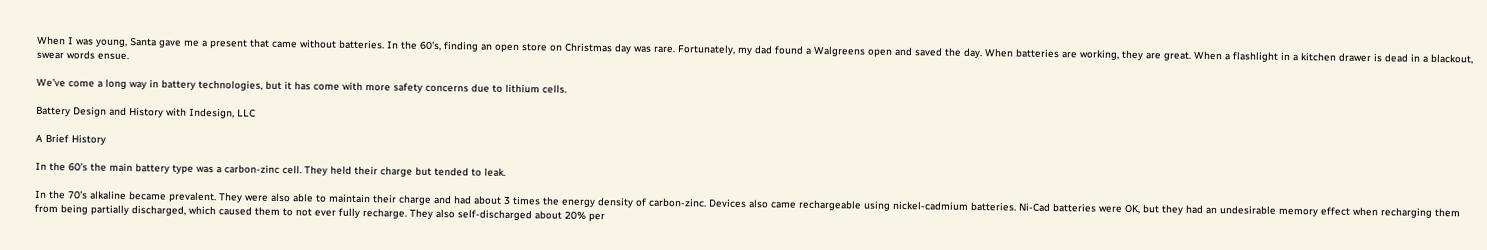When I was young, Santa gave me a present that came without batteries. In the 60’s, finding an open store on Christmas day was rare. Fortunately, my dad found a Walgreens open and saved the day. When batteries are working, they are great. When a flashlight in a kitchen drawer is dead in a blackout, swear words ensue.

We’ve come a long way in battery technologies, but it has come with more safety concerns due to lithium cells.

Battery Design and History with Indesign, LLC

A Brief History

In the 60’s the main battery type was a carbon-zinc cell. They held their charge but tended to leak.

In the 70’s alkaline became prevalent. They were also able to maintain their charge and had about 3 times the energy density of carbon-zinc. Devices also came rechargeable using nickel-cadmium batteries. Ni-Cad batteries were OK, but they had an undesirable memory effect when recharging them from being partially discharged, which caused them to not ever fully recharge. They also self-discharged about 20% per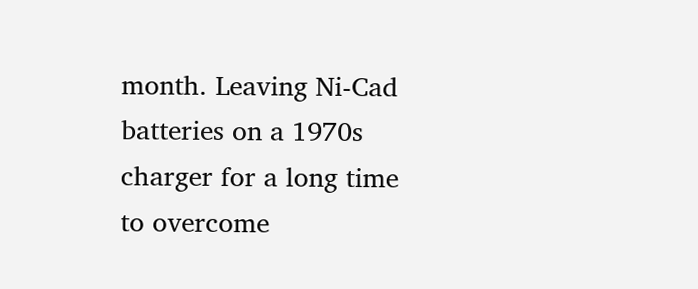month. Leaving Ni-Cad batteries on a 1970s charger for a long time to overcome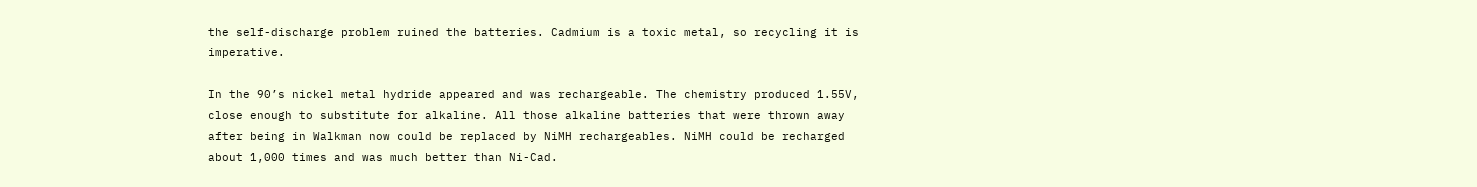the self-discharge problem ruined the batteries. Cadmium is a toxic metal, so recycling it is imperative.

In the 90’s nickel metal hydride appeared and was rechargeable. The chemistry produced 1.55V, close enough to substitute for alkaline. All those alkaline batteries that were thrown away after being in Walkman now could be replaced by NiMH rechargeables. NiMH could be recharged about 1,000 times and was much better than Ni-Cad.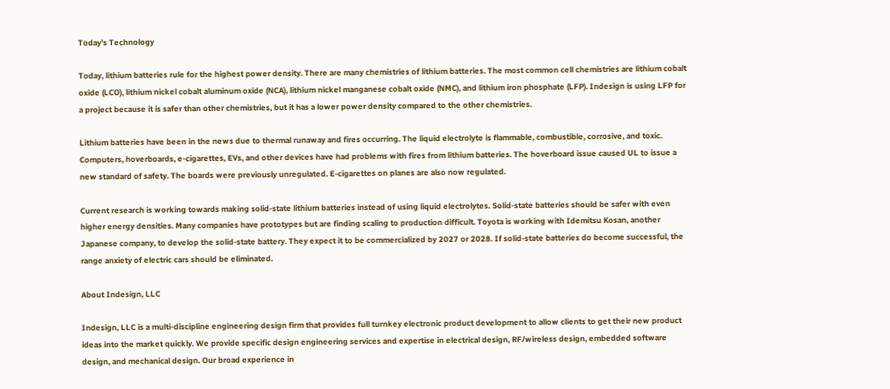Today’s Technology

Today, lithium batteries rule for the highest power density. There are many chemistries of lithium batteries. The most common cell chemistries are lithium cobalt oxide (LCO), lithium nickel cobalt aluminum oxide (NCA), lithium nickel manganese cobalt oxide (NMC), and lithium iron phosphate (LFP). Indesign is using LFP for a project because it is safer than other chemistries, but it has a lower power density compared to the other chemistries.

Lithium batteries have been in the news due to thermal runaway and fires occurring. The liquid electrolyte is flammable, combustible, corrosive, and toxic. Computers, hoverboards, e-cigarettes, EVs, and other devices have had problems with fires from lithium batteries. The hoverboard issue caused UL to issue a new standard of safety. The boards were previously unregulated. E-cigarettes on planes are also now regulated.

Current research is working towards making solid-state lithium batteries instead of using liquid electrolytes. Solid-state batteries should be safer with even higher energy densities. Many companies have prototypes but are finding scaling to production difficult. Toyota is working with Idemitsu Kosan, another Japanese company, to develop the solid-state battery. They expect it to be commercialized by 2027 or 2028. If solid-state batteries do become successful, the range anxiety of electric cars should be eliminated.

About Indesign, LLC

Indesign, LLC is a multi-discipline engineering design firm that provides full turnkey electronic product development to allow clients to get their new product ideas into the market quickly. We provide specific design engineering services and expertise in electrical design, RF/wireless design, embedded software design, and mechanical design. Our broad experience in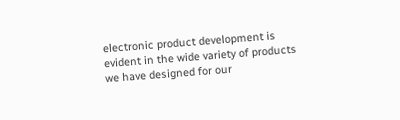electronic product development is evident in the wide variety of products we have designed for our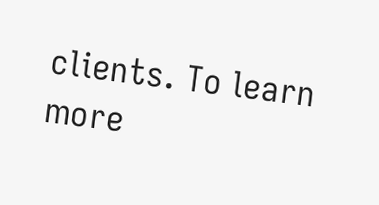clients. To learn more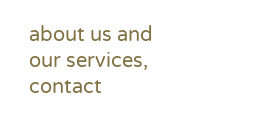about us and our services, contact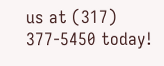us at (317) 377-5450 today!